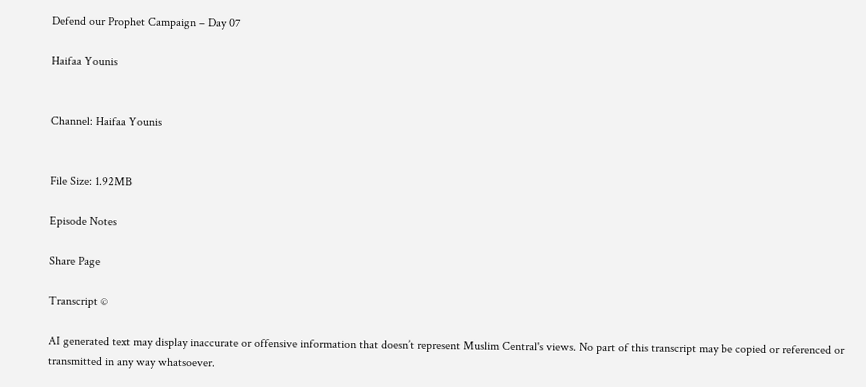Defend our Prophet Campaign – Day 07

Haifaa Younis


Channel: Haifaa Younis


File Size: 1.92MB

Episode Notes

Share Page

Transcript ©

AI generated text may display inaccurate or offensive information that doesn’t represent Muslim Central's views. No part of this transcript may be copied or referenced or transmitted in any way whatsoever.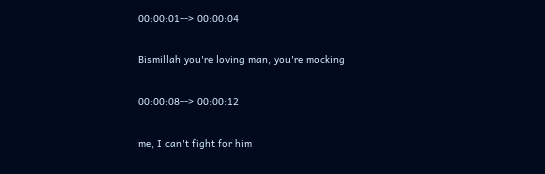00:00:01--> 00:00:04

Bismillah you're loving man, you're mocking

00:00:08--> 00:00:12

me, I can't fight for him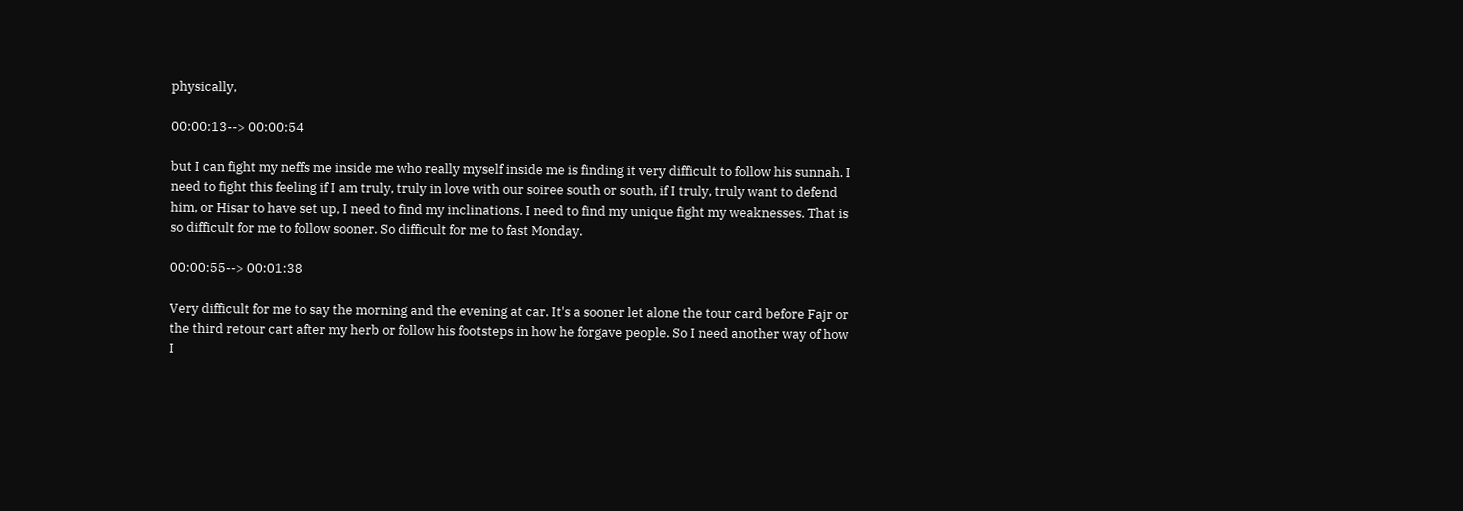physically,

00:00:13--> 00:00:54

but I can fight my neffs me inside me who really myself inside me is finding it very difficult to follow his sunnah. I need to fight this feeling if I am truly, truly in love with our soiree south or south, if I truly, truly want to defend him, or Hisar to have set up, I need to find my inclinations. I need to find my unique fight my weaknesses. That is so difficult for me to follow sooner. So difficult for me to fast Monday.

00:00:55--> 00:01:38

Very difficult for me to say the morning and the evening at car. It's a sooner let alone the tour card before Fajr or the third retour cart after my herb or follow his footsteps in how he forgave people. So I need another way of how I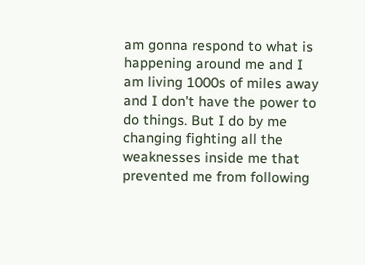am gonna respond to what is happening around me and I am living 1000s of miles away and I don't have the power to do things. But I do by me changing fighting all the weaknesses inside me that prevented me from following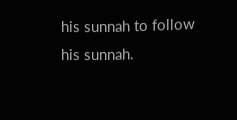his sunnah to follow his sunnah.